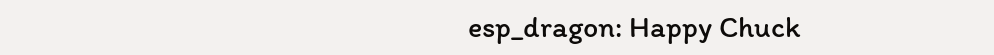esp_dragon: Happy Chuck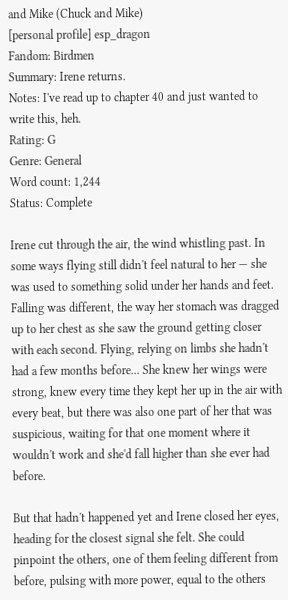and Mike (Chuck and Mike)
[personal profile] esp_dragon
Fandom: Birdmen
Summary: Irene returns.
Notes: I've read up to chapter 40 and just wanted to write this, heh.
Rating: G
Genre: General
Word count: 1,244
Status: Complete

Irene cut through the air, the wind whistling past. In some ways flying still didn't feel natural to her — she was used to something solid under her hands and feet. Falling was different, the way her stomach was dragged up to her chest as she saw the ground getting closer with each second. Flying, relying on limbs she hadn't had a few months before... She knew her wings were strong, knew every time they kept her up in the air with every beat, but there was also one part of her that was suspicious, waiting for that one moment where it wouldn't work and she'd fall higher than she ever had before.

But that hadn't happened yet and Irene closed her eyes, heading for the closest signal she felt. She could pinpoint the others, one of them feeling different from before, pulsing with more power, equal to the others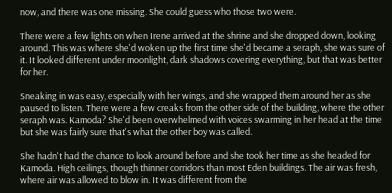now, and there was one missing. She could guess who those two were.

There were a few lights on when Irene arrived at the shrine and she dropped down, looking around. This was where she'd woken up the first time she'd became a seraph, she was sure of it. It looked different under moonlight, dark shadows covering everything, but that was better for her.

Sneaking in was easy, especially with her wings, and she wrapped them around her as she paused to listen. There were a few creaks from the other side of the building, where the other seraph was. Kamoda? She'd been overwhelmed with voices swarming in her head at the time but she was fairly sure that's what the other boy was called.

She hadn't had the chance to look around before and she took her time as she headed for Kamoda. High ceilings, though thinner corridors than most Eden buildings. The air was fresh, where air was allowed to blow in. It was different from the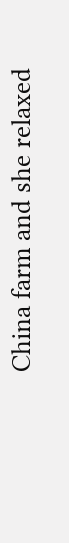China farm and she relaxed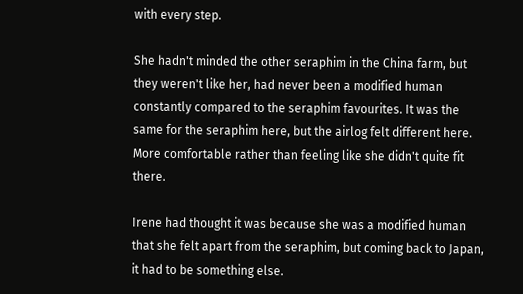with every step.

She hadn't minded the other seraphim in the China farm, but they weren't like her, had never been a modified human constantly compared to the seraphim favourites. It was the same for the seraphim here, but the airlog felt different here. More comfortable rather than feeling like she didn't quite fit there.

Irene had thought it was because she was a modified human that she felt apart from the seraphim, but coming back to Japan, it had to be something else.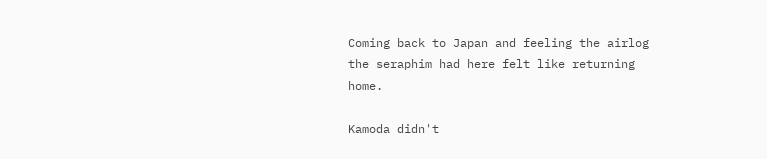Coming back to Japan and feeling the airlog the seraphim had here felt like returning home.

Kamoda didn't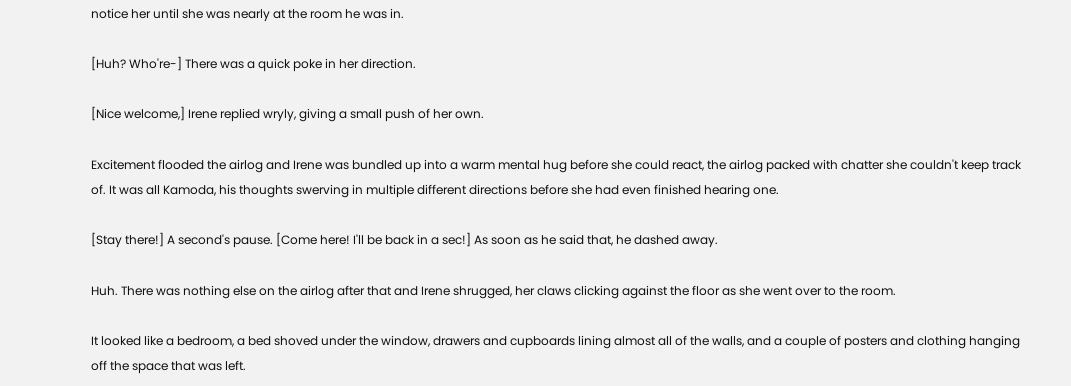notice her until she was nearly at the room he was in.

[Huh? Who're-] There was a quick poke in her direction.

[Nice welcome,] Irene replied wryly, giving a small push of her own.

Excitement flooded the airlog and Irene was bundled up into a warm mental hug before she could react, the airlog packed with chatter she couldn't keep track of. It was all Kamoda, his thoughts swerving in multiple different directions before she had even finished hearing one.

[Stay there!] A second's pause. [Come here! I'll be back in a sec!] As soon as he said that, he dashed away.

Huh. There was nothing else on the airlog after that and Irene shrugged, her claws clicking against the floor as she went over to the room.

It looked like a bedroom, a bed shoved under the window, drawers and cupboards lining almost all of the walls, and a couple of posters and clothing hanging off the space that was left.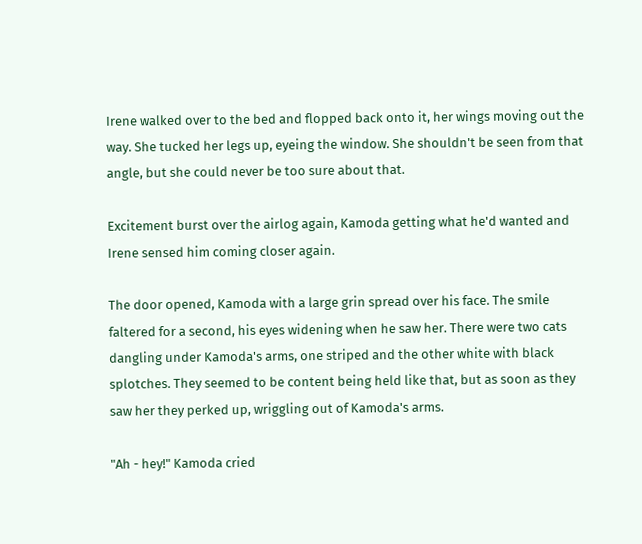Irene walked over to the bed and flopped back onto it, her wings moving out the way. She tucked her legs up, eyeing the window. She shouldn't be seen from that angle, but she could never be too sure about that.

Excitement burst over the airlog again, Kamoda getting what he'd wanted and Irene sensed him coming closer again.

The door opened, Kamoda with a large grin spread over his face. The smile faltered for a second, his eyes widening when he saw her. There were two cats dangling under Kamoda's arms, one striped and the other white with black splotches. They seemed to be content being held like that, but as soon as they saw her they perked up, wriggling out of Kamoda's arms.

"Ah - hey!" Kamoda cried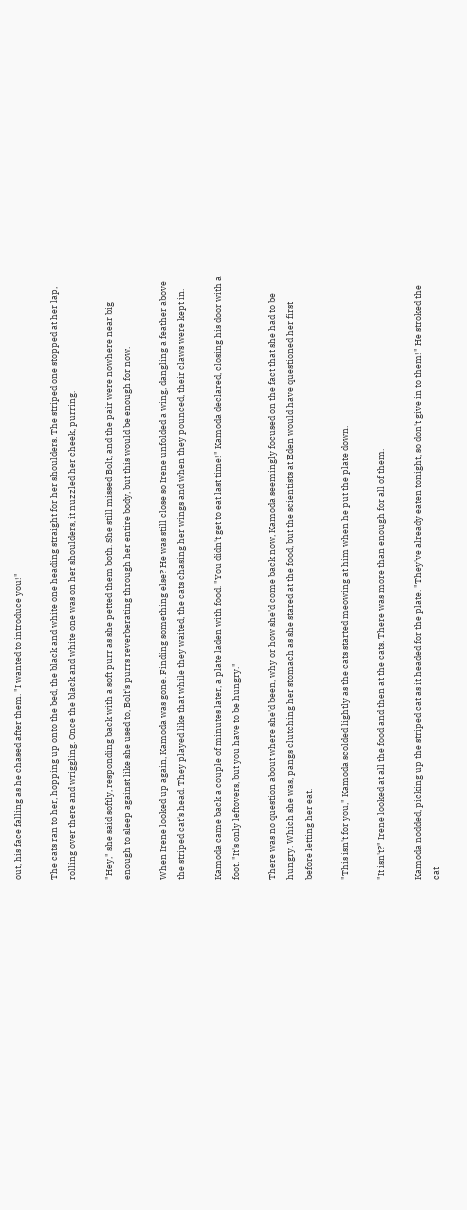out, his face falling as he chased after them. "I wanted to introduce you!"

The cats ran to her, hopping up onto the bed, the black and white one heading straight for her shoulders. The striped one stopped at her lap, rolling over there and wriggling. Once the black and white one was on her shoulders, it nuzzled her cheek, purring.

"Hey," she said softly, responding back with a soft purr as she petted them both. She still missed Bolt, and the pair were nowhere near big enough to sleep against like she used to, Bolt's purrs reverberating through her entire body, but this would be enough for now.

When Irene looked up again, Kamoda was gone. Finding something else? He was still close so Irene unfolded a wing, dangling a feather above the striped cat's head. They played like that while they waited, the cats chasing her wings and when they pounced, their claws were kept in.

Kamoda came back a couple of minutes later, a plate laden with food. "You didn't get to eat last time!" Kamoda declared, closing his door with a foot. "It's only leftovers, but you have to be hungry."

There was no question about where she'd been, why or how she'd come back now, Kamoda seemingly focused on the fact that she had to be hungry. Which she was, pangs clutching her stomach as she stared at the food, but the scientists at Eden would have questioned her first before letting her eat.

"This isn't for you," Kamoda scolded lightly as the cats started meowing at him when he put the plate down.

"It isn't?" Irene looked at all the food and then at the cats. There was more than enough for all of them.

Kamoda nodded, picking up the striped cat as it headed for the plate. "They've already eaten tonight, so don't give in to them!" He stroked the cat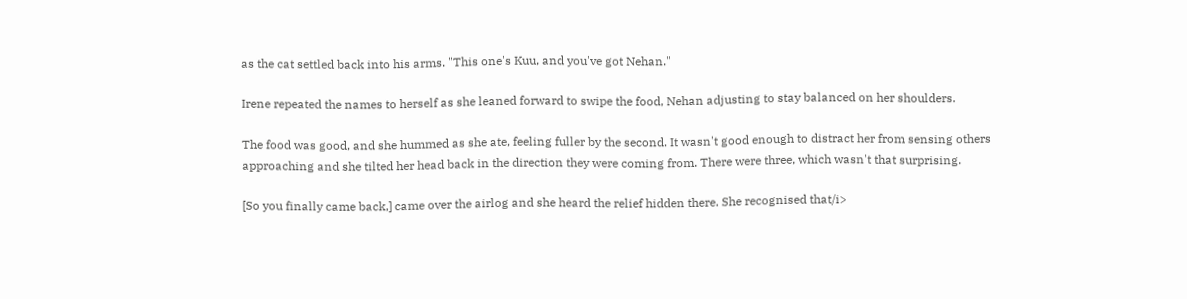as the cat settled back into his arms. "This one's Kuu, and you've got Nehan."

Irene repeated the names to herself as she leaned forward to swipe the food, Nehan adjusting to stay balanced on her shoulders.

The food was good, and she hummed as she ate, feeling fuller by the second. It wasn't good enough to distract her from sensing others approaching and she tilted her head back in the direction they were coming from. There were three, which wasn't that surprising.

[So you finally came back,] came over the airlog and she heard the relief hidden there. She recognised that/i>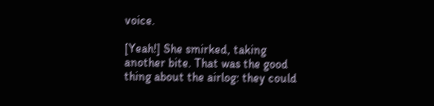voice.

[Yeah!] She smirked, taking another bite. That was the good thing about the airlog: they could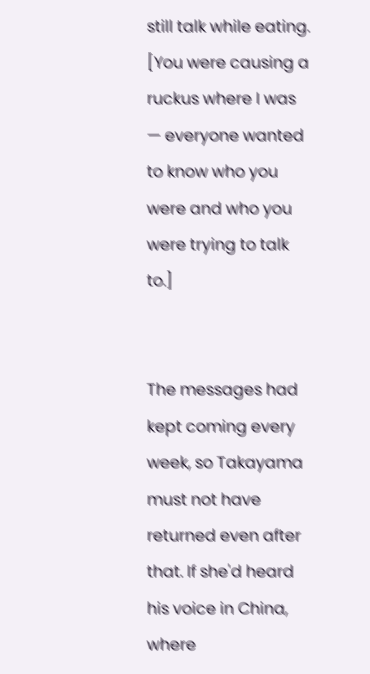still talk while eating. [You were causing a ruckus where I was — everyone wanted to know who you were and who you were trying to talk to.]


The messages had kept coming every week, so Takayama must not have returned even after that. If she'd heard his voice in China, where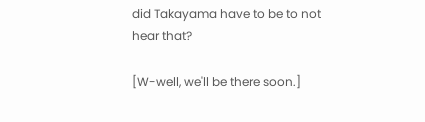did Takayama have to be to not hear that?

[W-well, we'll be there soon.]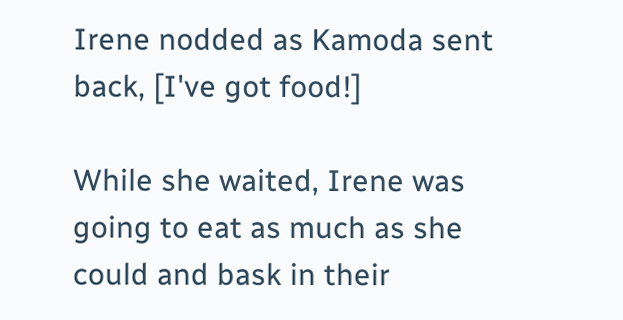Irene nodded as Kamoda sent back, [I've got food!]

While she waited, Irene was going to eat as much as she could and bask in their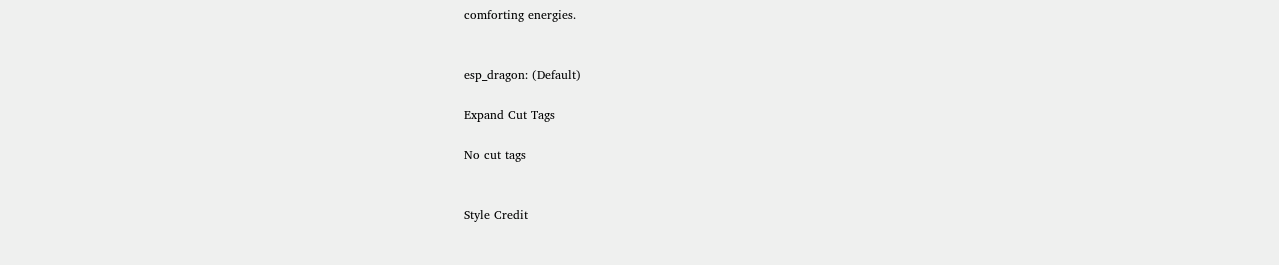comforting energies.


esp_dragon: (Default)

Expand Cut Tags

No cut tags


Style Credit